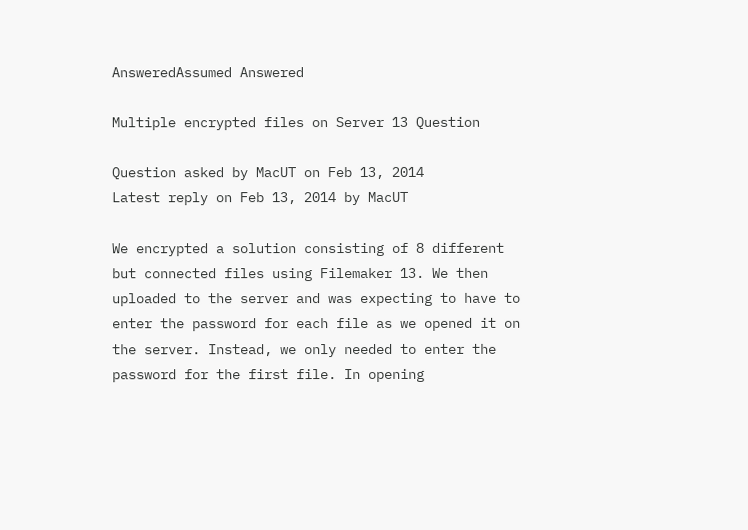AnsweredAssumed Answered

Multiple encrypted files on Server 13 Question

Question asked by MacUT on Feb 13, 2014
Latest reply on Feb 13, 2014 by MacUT

We encrypted a solution consisting of 8 different but connected files using Filemaker 13. We then uploaded to the server and was expecting to have to enter the password for each file as we opened it on the server. Instead, we only needed to enter the password for the first file. In opening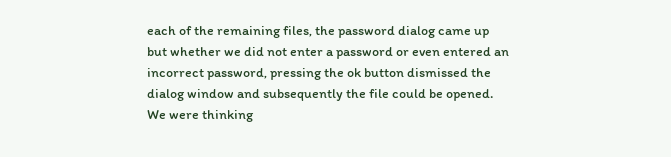each of the remaining files, the password dialog came up but whether we did not enter a password or even entered an incorrect password, pressing the ok button dismissed the dialog window and subsequently the file could be opened. We were thinking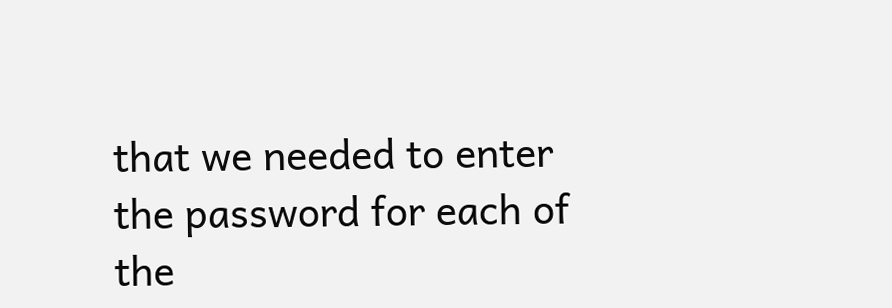that we needed to enter the password for each of the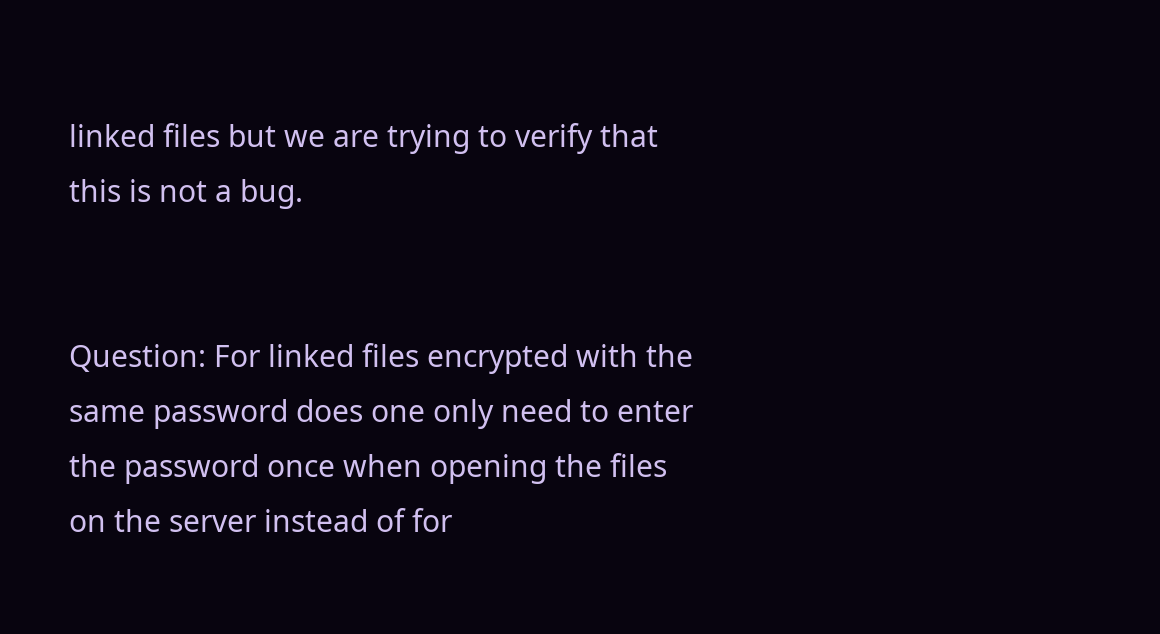linked files but we are trying to verify that this is not a bug.


Question: For linked files encrypted with the same password does one only need to enter the password once when opening the files on the server instead of for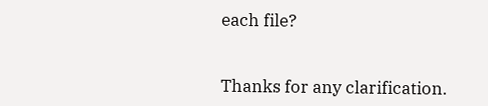each file?


Thanks for any clarification.